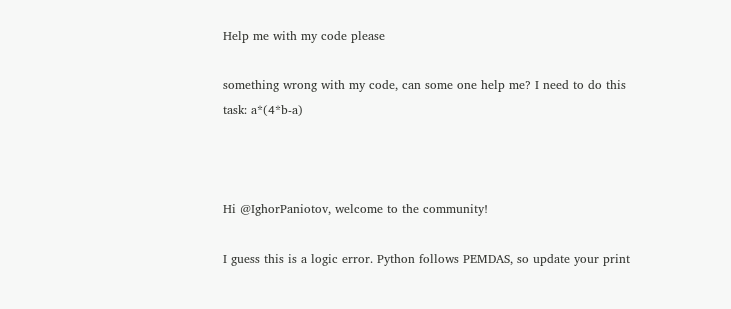Help me with my code please

something wrong with my code, can some one help me? I need to do this task: a*(4*b-a)



Hi @IghorPaniotov, welcome to the community!

I guess this is a logic error. Python follows PEMDAS, so update your print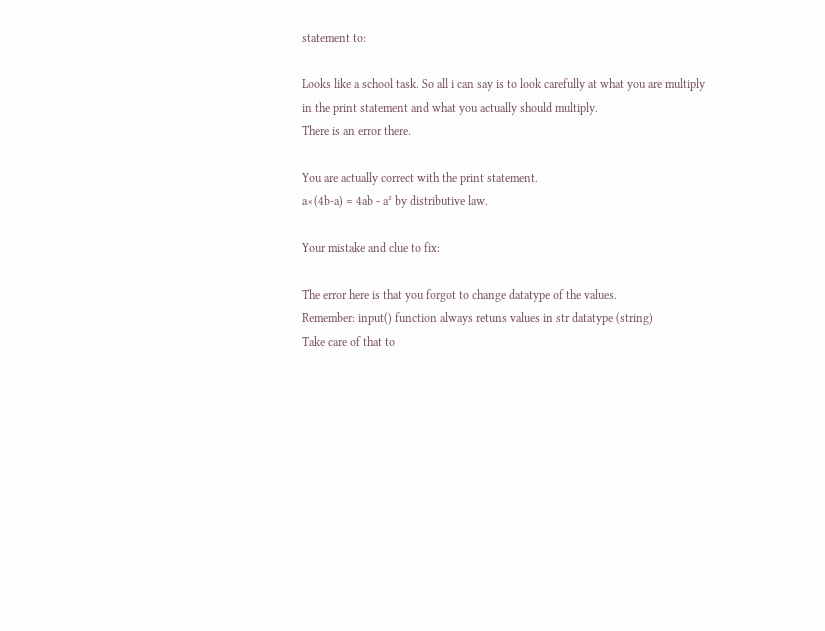statement to:

Looks like a school task. So all i can say is to look carefully at what you are multiply in the print statement and what you actually should multiply.
There is an error there.

You are actually correct with the print statement.
a×(4b-a) = 4ab - a² by distributive law.

Your mistake and clue to fix:

The error here is that you forgot to change datatype of the values.
Remember: input() function always retuns values in str datatype (string)
Take care of that to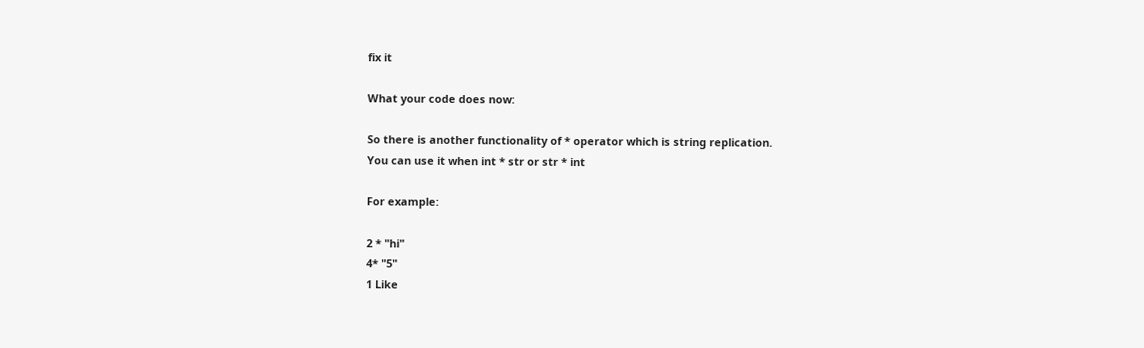fix it

What your code does now:

So there is another functionality of * operator which is string replication.
You can use it when int * str or str * int

For example:

2 * "hi"
4* "5"
1 Like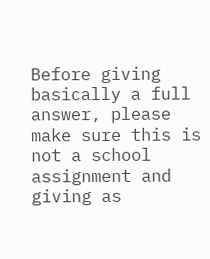Before giving basically a full answer, please make sure this is not a school assignment and giving as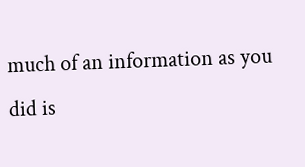much of an information as you did is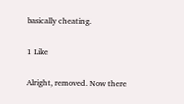basically cheating.

1 Like

Alright, removed. Now there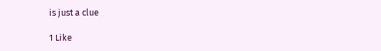is just a clue

1 Like